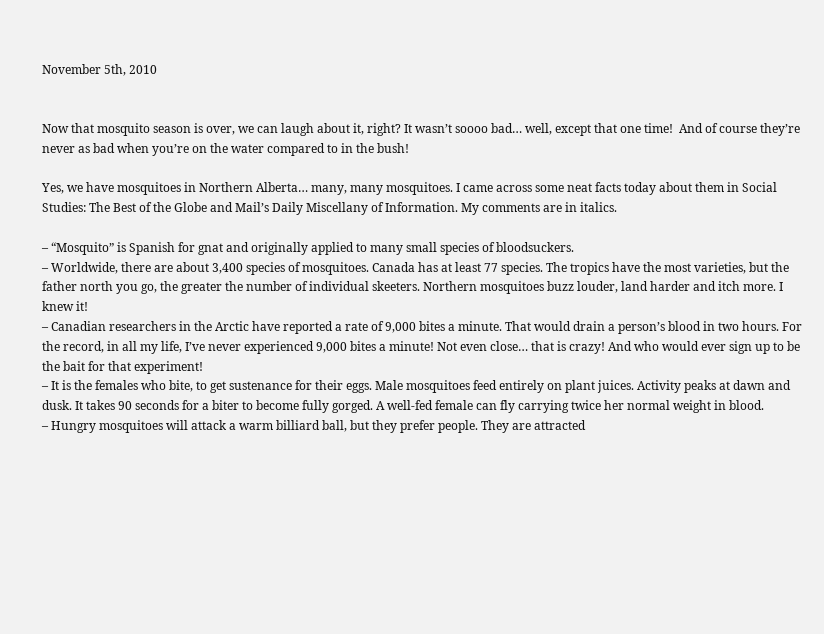November 5th, 2010


Now that mosquito season is over, we can laugh about it, right? It wasn’t soooo bad… well, except that one time!  And of course they’re never as bad when you’re on the water compared to in the bush!

Yes, we have mosquitoes in Northern Alberta… many, many mosquitoes. I came across some neat facts today about them in Social Studies: The Best of the Globe and Mail’s Daily Miscellany of Information. My comments are in italics.

– “Mosquito” is Spanish for gnat and originally applied to many small species of bloodsuckers.
– Worldwide, there are about 3,400 species of mosquitoes. Canada has at least 77 species. The tropics have the most varieties, but the father north you go, the greater the number of individual skeeters. Northern mosquitoes buzz louder, land harder and itch more. I knew it!
– Canadian researchers in the Arctic have reported a rate of 9,000 bites a minute. That would drain a person’s blood in two hours. For the record, in all my life, I’ve never experienced 9,000 bites a minute! Not even close… that is crazy! And who would ever sign up to be the bait for that experiment!
– It is the females who bite, to get sustenance for their eggs. Male mosquitoes feed entirely on plant juices. Activity peaks at dawn and dusk. It takes 90 seconds for a biter to become fully gorged. A well-fed female can fly carrying twice her normal weight in blood.
– Hungry mosquitoes will attack a warm billiard ball, but they prefer people. They are attracted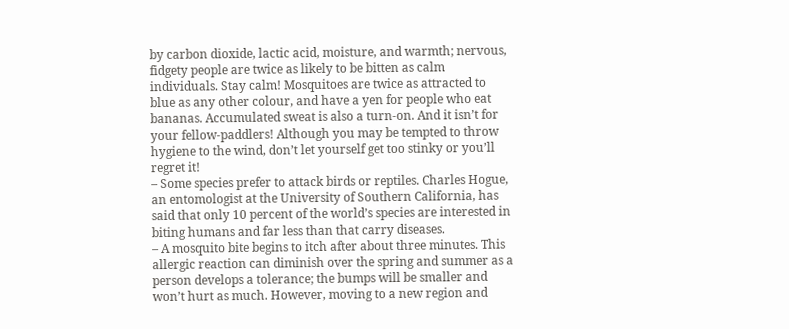by carbon dioxide, lactic acid, moisture, and warmth; nervous, fidgety people are twice as likely to be bitten as calm individuals. Stay calm! Mosquitoes are twice as attracted to blue as any other colour, and have a yen for people who eat bananas. Accumulated sweat is also a turn-on. And it isn’t for your fellow-paddlers! Although you may be tempted to throw hygiene to the wind, don’t let yourself get too stinky or you’ll regret it!
– Some species prefer to attack birds or reptiles. Charles Hogue, an entomologist at the University of Southern California, has said that only 10 percent of the world’s species are interested in biting humans and far less than that carry diseases.
– A mosquito bite begins to itch after about three minutes. This allergic reaction can diminish over the spring and summer as a person develops a tolerance; the bumps will be smaller and won’t hurt as much. However, moving to a new region and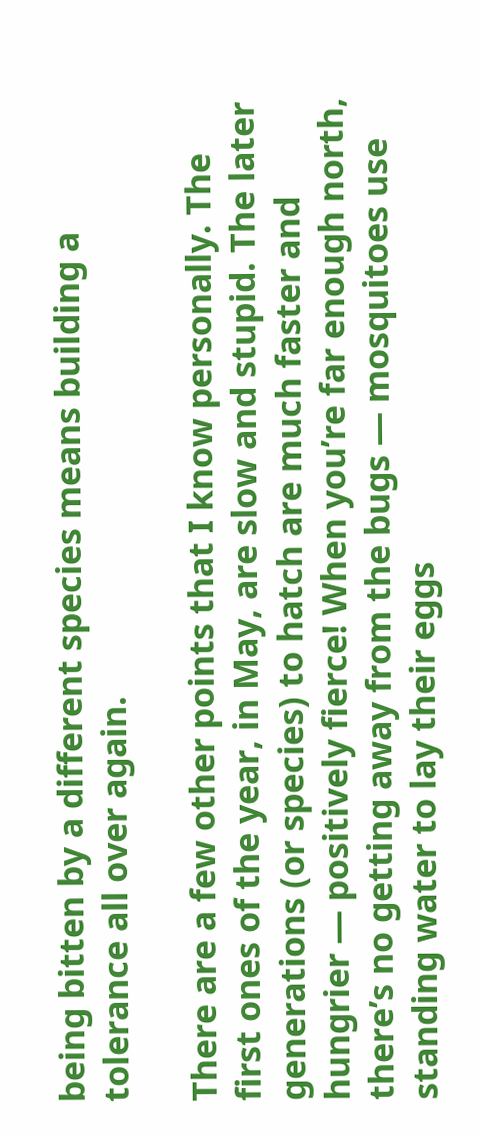being bitten by a different species means building a tolerance all over again.

There are a few other points that I know personally. The first ones of the year, in May, are slow and stupid. The later generations (or species) to hatch are much faster and hungrier — positively fierce! When you’re far enough north, there’s no getting away from the bugs — mosquitoes use standing water to lay their eggs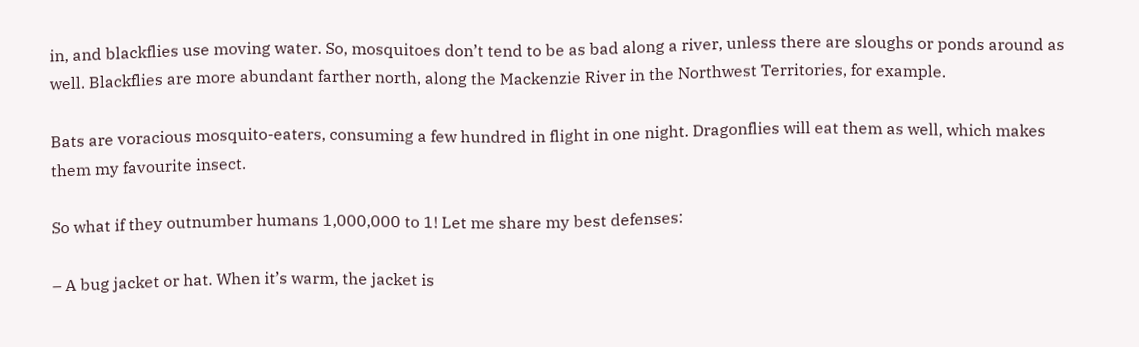in, and blackflies use moving water. So, mosquitoes don’t tend to be as bad along a river, unless there are sloughs or ponds around as well. Blackflies are more abundant farther north, along the Mackenzie River in the Northwest Territories, for example.

Bats are voracious mosquito-eaters, consuming a few hundred in flight in one night. Dragonflies will eat them as well, which makes them my favourite insect.

So what if they outnumber humans 1,000,000 to 1! Let me share my best defenses:

– A bug jacket or hat. When it’s warm, the jacket is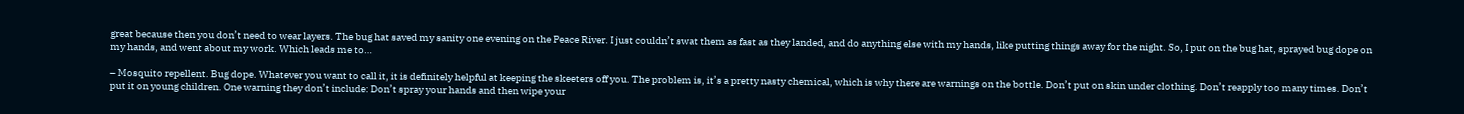great because then you don’t need to wear layers. The bug hat saved my sanity one evening on the Peace River. I just couldn’t swat them as fast as they landed, and do anything else with my hands, like putting things away for the night. So, I put on the bug hat, sprayed bug dope on my hands, and went about my work. Which leads me to…

– Mosquito repellent. Bug dope. Whatever you want to call it, it is definitely helpful at keeping the skeeters off you. The problem is, it’s a pretty nasty chemical, which is why there are warnings on the bottle. Don’t put on skin under clothing. Don’t reapply too many times. Don’t put it on young children. One warning they don’t include: Don’t spray your hands and then wipe your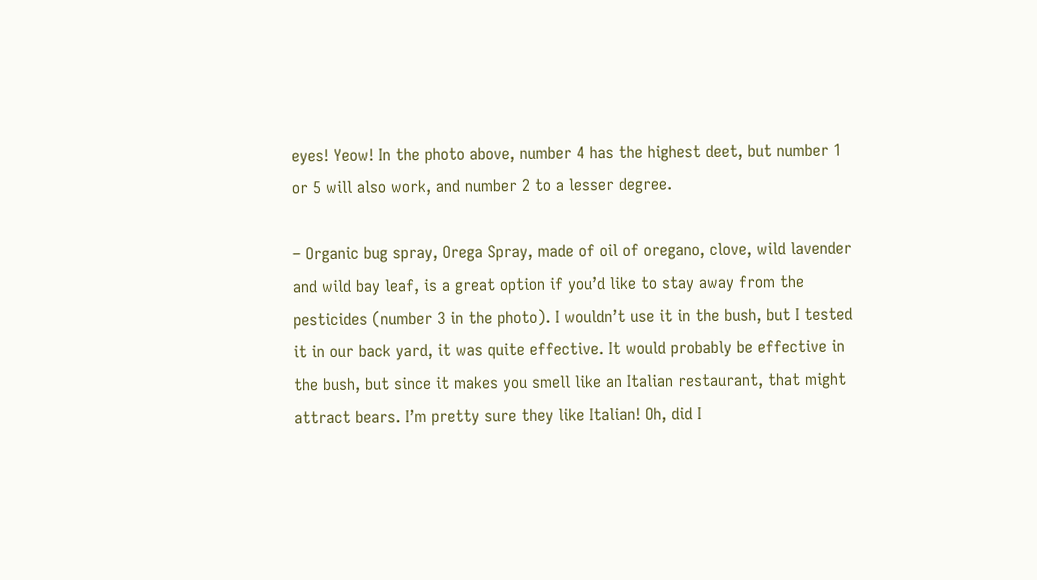eyes! Yeow! In the photo above, number 4 has the highest deet, but number 1 or 5 will also work, and number 2 to a lesser degree.

– Organic bug spray, Orega Spray, made of oil of oregano, clove, wild lavender and wild bay leaf, is a great option if you’d like to stay away from the pesticides (number 3 in the photo). I wouldn’t use it in the bush, but I tested it in our back yard, it was quite effective. It would probably be effective in the bush, but since it makes you smell like an Italian restaurant, that might attract bears. I’m pretty sure they like Italian! Oh, did I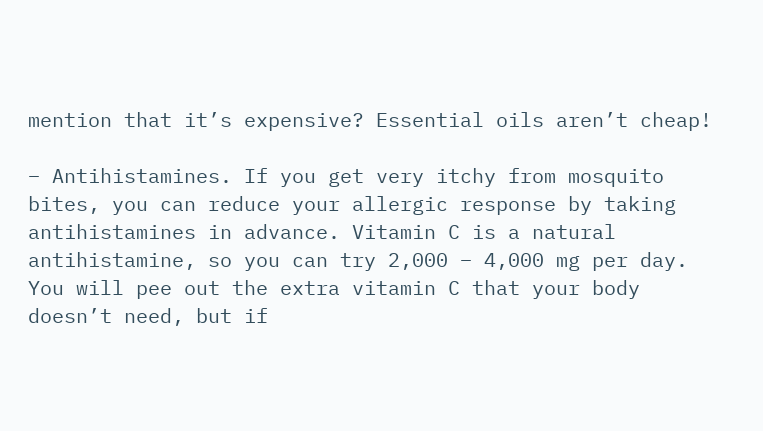mention that it’s expensive? Essential oils aren’t cheap!

– Antihistamines. If you get very itchy from mosquito bites, you can reduce your allergic response by taking antihistamines in advance. Vitamin C is a natural antihistamine, so you can try 2,000 – 4,000 mg per day. You will pee out the extra vitamin C that your body doesn’t need, but if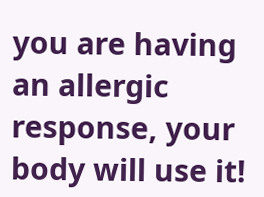you are having an allergic response, your body will use it!